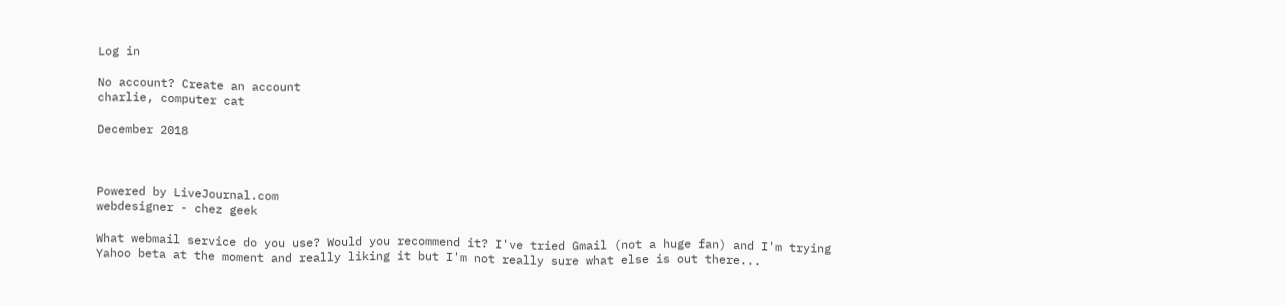Log in

No account? Create an account
charlie, computer cat

December 2018



Powered by LiveJournal.com
webdesigner - chez geek

What webmail service do you use? Would you recommend it? I've tried Gmail (not a huge fan) and I'm trying Yahoo beta at the moment and really liking it but I'm not really sure what else is out there...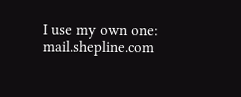I use my own one: mail.shepline.com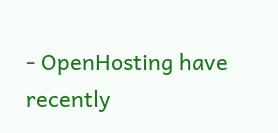- OpenHosting have recently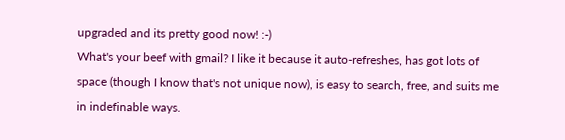upgraded and its pretty good now! :-)
What's your beef with gmail? I like it because it auto-refreshes, has got lots of space (though I know that's not unique now), is easy to search, free, and suits me in indefinable ways.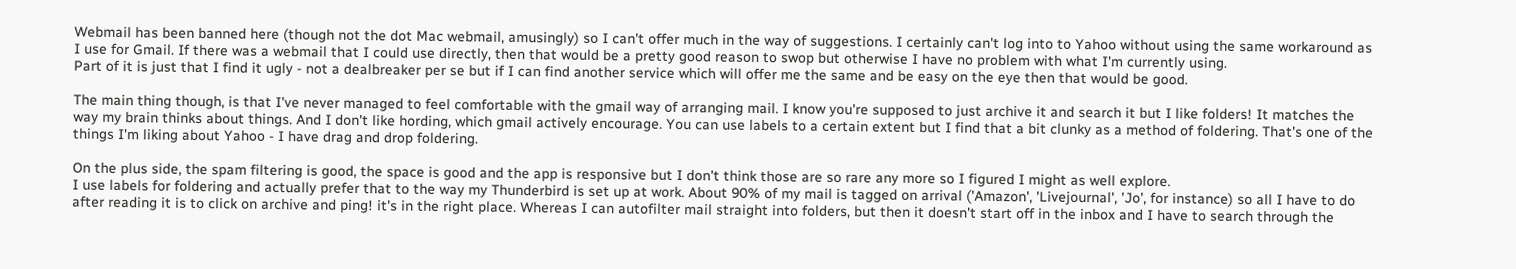Webmail has been banned here (though not the dot Mac webmail, amusingly) so I can't offer much in the way of suggestions. I certainly can't log into to Yahoo without using the same workaround as I use for Gmail. If there was a webmail that I could use directly, then that would be a pretty good reason to swop but otherwise I have no problem with what I'm currently using.
Part of it is just that I find it ugly - not a dealbreaker per se but if I can find another service which will offer me the same and be easy on the eye then that would be good.

The main thing though, is that I've never managed to feel comfortable with the gmail way of arranging mail. I know you're supposed to just archive it and search it but I like folders! It matches the way my brain thinks about things. And I don't like hording, which gmail actively encourage. You can use labels to a certain extent but I find that a bit clunky as a method of foldering. That's one of the things I'm liking about Yahoo - I have drag and drop foldering.

On the plus side, the spam filtering is good, the space is good and the app is responsive but I don't think those are so rare any more so I figured I might as well explore.
I use labels for foldering and actually prefer that to the way my Thunderbird is set up at work. About 90% of my mail is tagged on arrival ('Amazon', 'Livejournal', 'Jo', for instance) so all I have to do after reading it is to click on archive and ping! it's in the right place. Whereas I can autofilter mail straight into folders, but then it doesn't start off in the inbox and I have to search through the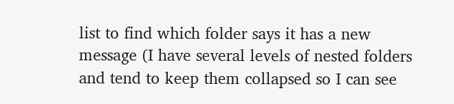list to find which folder says it has a new message (I have several levels of nested folders and tend to keep them collapsed so I can see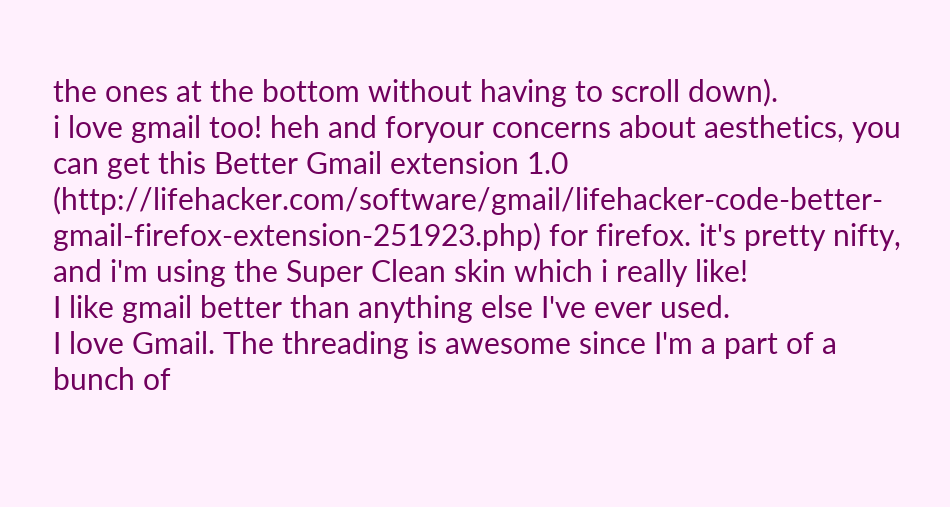the ones at the bottom without having to scroll down).
i love gmail too! heh and foryour concerns about aesthetics, you can get this Better Gmail extension 1.0 (http://lifehacker.com/software/gmail/lifehacker-code-better-gmail-firefox-extension-251923.php) for firefox. it's pretty nifty, and i'm using the Super Clean skin which i really like!
I like gmail better than anything else I've ever used.
I love Gmail. The threading is awesome since I'm a part of a bunch of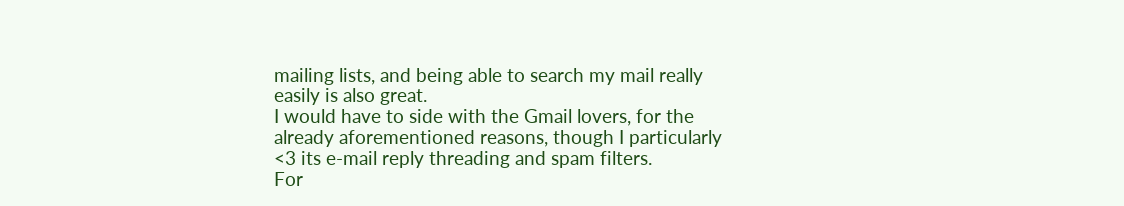mailing lists, and being able to search my mail really easily is also great.
I would have to side with the Gmail lovers, for the already aforementioned reasons, though I particularly <3 its e-mail reply threading and spam filters.
For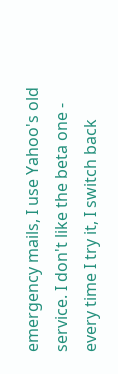emergency mails, I use Yahoo's old service. I don't like the beta one - every time I try it, I switch back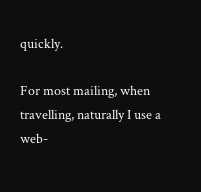quickly.

For most mailing, when travelling, naturally I use a web-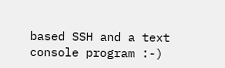based SSH and a text console program :-)